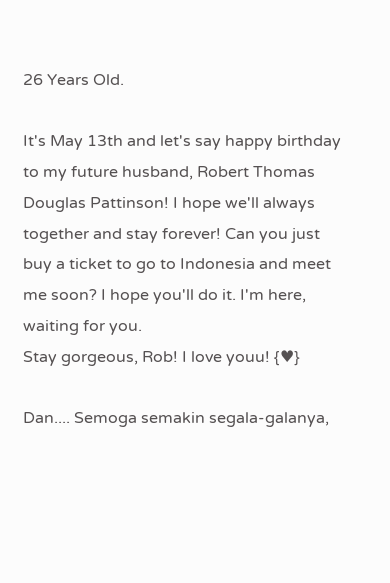26 Years Old.

It's May 13th and let's say happy birthday to my future husband, Robert Thomas Douglas Pattinson! I hope we'll always together and stay forever! Can you just buy a ticket to go to Indonesia and meet me soon? I hope you'll do it. I'm here, waiting for you.
Stay gorgeous, Rob! I love youu! {♥}

Dan.... Semoga semakin segala-galanya,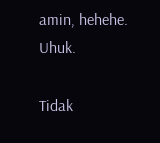amin, hehehe. Uhuk.

Tidak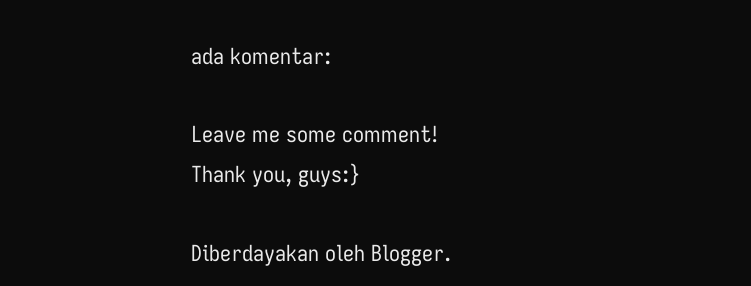ada komentar:

Leave me some comment! Thank you, guys:}

Diberdayakan oleh Blogger.